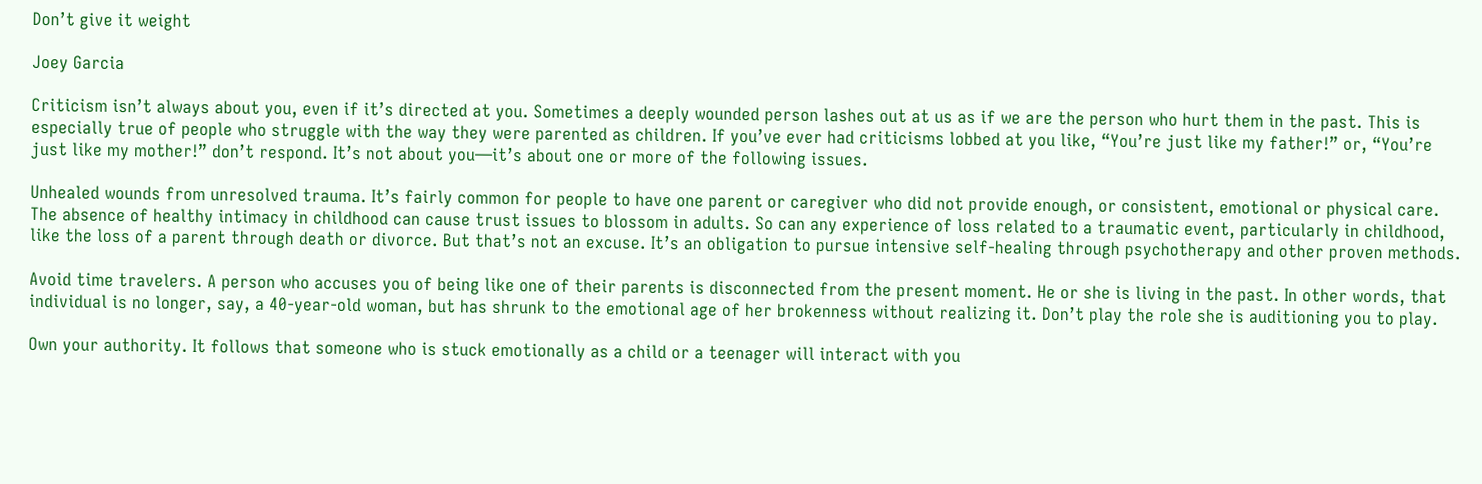Don’t give it weight

Joey Garcia

Criticism isn’t always about you, even if it’s directed at you. Sometimes a deeply wounded person lashes out at us as if we are the person who hurt them in the past. This is especially true of people who struggle with the way they were parented as children. If you’ve ever had criticisms lobbed at you like, “You’re just like my father!” or, “You’re just like my mother!” don’t respond. It’s not about you—it’s about one or more of the following issues.

Unhealed wounds from unresolved trauma. It’s fairly common for people to have one parent or caregiver who did not provide enough, or consistent, emotional or physical care. The absence of healthy intimacy in childhood can cause trust issues to blossom in adults. So can any experience of loss related to a traumatic event, particularly in childhood, like the loss of a parent through death or divorce. But that’s not an excuse. It’s an obligation to pursue intensive self-healing through psychotherapy and other proven methods.

Avoid time travelers. A person who accuses you of being like one of their parents is disconnected from the present moment. He or she is living in the past. In other words, that individual is no longer, say, a 40-year-old woman, but has shrunk to the emotional age of her brokenness without realizing it. Don’t play the role she is auditioning you to play.

Own your authority. It follows that someone who is stuck emotionally as a child or a teenager will interact with you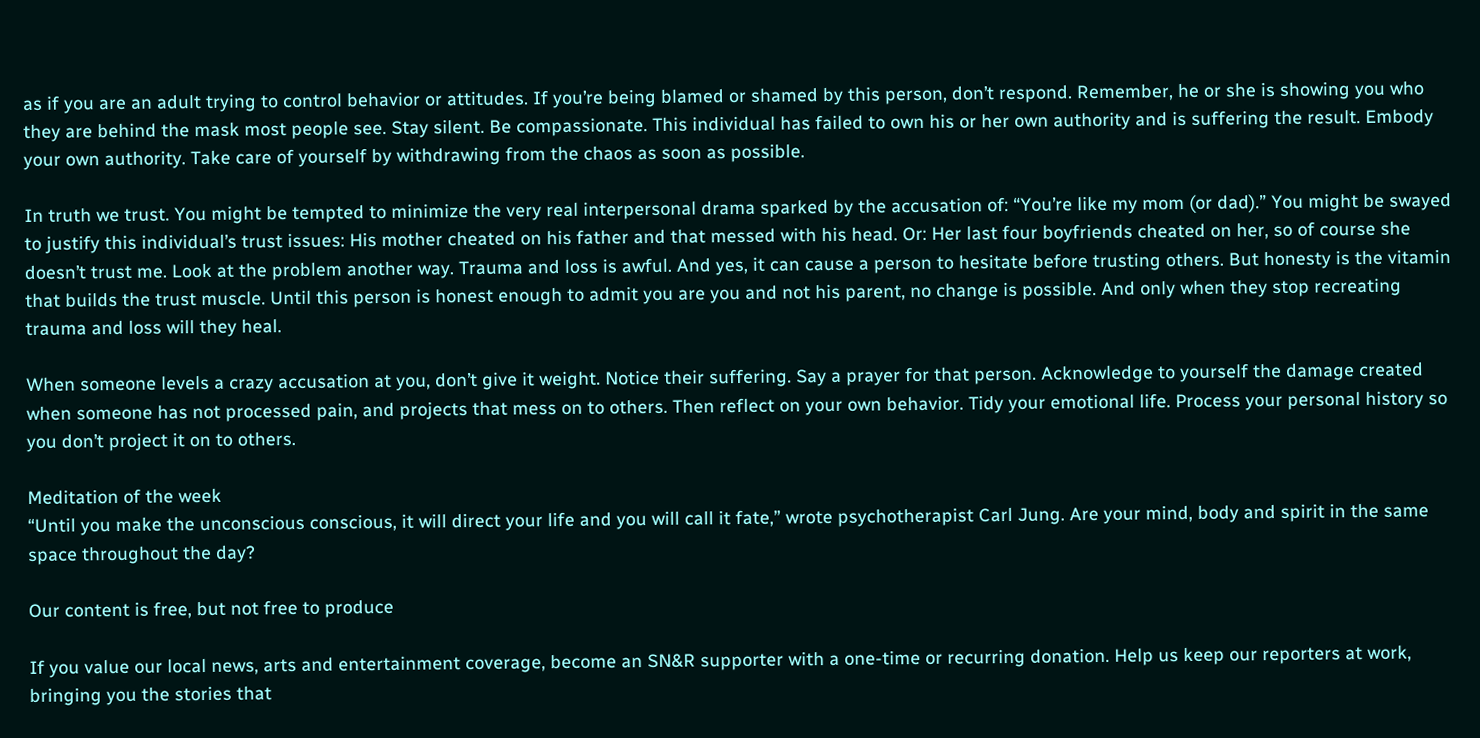as if you are an adult trying to control behavior or attitudes. If you’re being blamed or shamed by this person, don’t respond. Remember, he or she is showing you who they are behind the mask most people see. Stay silent. Be compassionate. This individual has failed to own his or her own authority and is suffering the result. Embody your own authority. Take care of yourself by withdrawing from the chaos as soon as possible.

In truth we trust. You might be tempted to minimize the very real interpersonal drama sparked by the accusation of: “You’re like my mom (or dad).” You might be swayed to justify this individual’s trust issues: His mother cheated on his father and that messed with his head. Or: Her last four boyfriends cheated on her, so of course she doesn’t trust me. Look at the problem another way. Trauma and loss is awful. And yes, it can cause a person to hesitate before trusting others. But honesty is the vitamin that builds the trust muscle. Until this person is honest enough to admit you are you and not his parent, no change is possible. And only when they stop recreating trauma and loss will they heal.

When someone levels a crazy accusation at you, don’t give it weight. Notice their suffering. Say a prayer for that person. Acknowledge to yourself the damage created when someone has not processed pain, and projects that mess on to others. Then reflect on your own behavior. Tidy your emotional life. Process your personal history so you don’t project it on to others.

Meditation of the week
“Until you make the unconscious conscious, it will direct your life and you will call it fate,” wrote psychotherapist Carl Jung. Are your mind, body and spirit in the same space throughout the day?

Our content is free, but not free to produce

If you value our local news, arts and entertainment coverage, become an SN&R supporter with a one-time or recurring donation. Help us keep our reporters at work, bringing you the stories that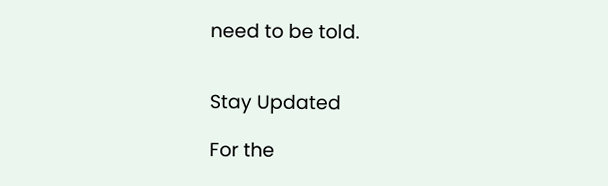need to be told.


Stay Updated

For the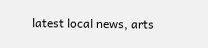latest local news, arts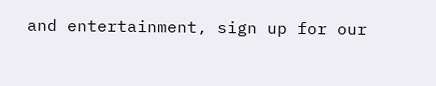and entertainment, sign up for our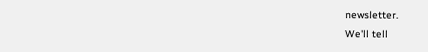newsletter.
We'll tell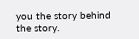you the story behind the story.